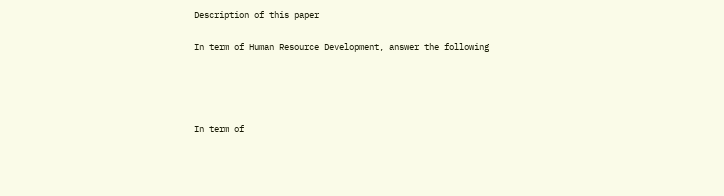Description of this paper

In term of Human Resource Development, answer the following




In term of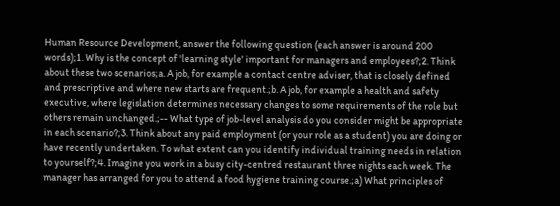Human Resource Development, answer the following question (each answer is around 200 words);1. Why is the concept of 'learning style' important for managers and employees?;2. Think about these two scenarios;a. A job, for example a contact centre adviser, that is closely defined and prescriptive and where new starts are frequent.;b. A job, for example a health and safety executive, where legislation determines necessary changes to some requirements of the role but others remain unchanged.;-- What type of job-level analysis do you consider might be appropriate in each scenario?;3. Think about any paid employment (or your role as a student) you are doing or have recently undertaken. To what extent can you identify individual training needs in relation to yourself?;4. Imagine you work in a busy city-centred restaurant three nights each week. The manager has arranged for you to attend a food hygiene training course.;a) What principles of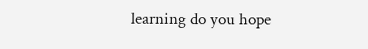learning do you hope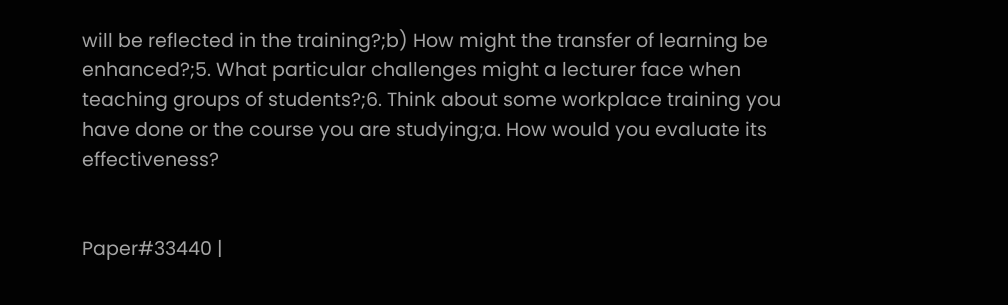will be reflected in the training?;b) How might the transfer of learning be enhanced?;5. What particular challenges might a lecturer face when teaching groups of students?;6. Think about some workplace training you have done or the course you are studying;a. How would you evaluate its effectiveness?


Paper#33440 |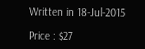Written in 18-Jul-2015

Price : $27